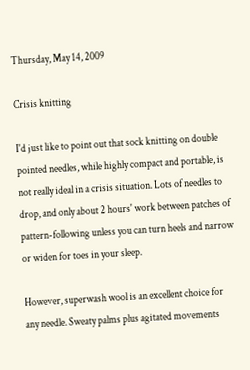Thursday, May 14, 2009

Crisis knitting

I'd just like to point out that sock knitting on double pointed needles, while highly compact and portable, is not really ideal in a crisis situation. Lots of needles to drop, and only about 2 hours' work between patches of pattern-following unless you can turn heels and narrow or widen for toes in your sleep.

However, superwash wool is an excellent choice for any needle. Sweaty palms plus agitated movements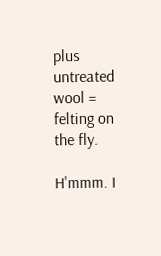plus untreated wool = felting on the fly.

H'mmm. I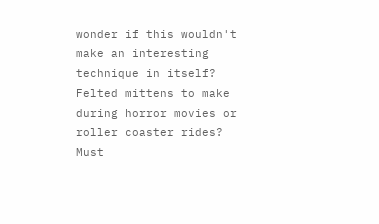wonder if this wouldn't make an interesting technique in itself? Felted mittens to make during horror movies or roller coaster rides? Must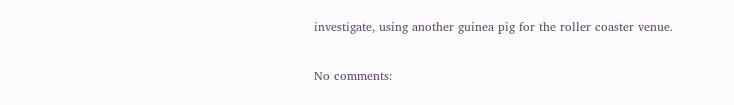investigate, using another guinea pig for the roller coaster venue.

No comments: